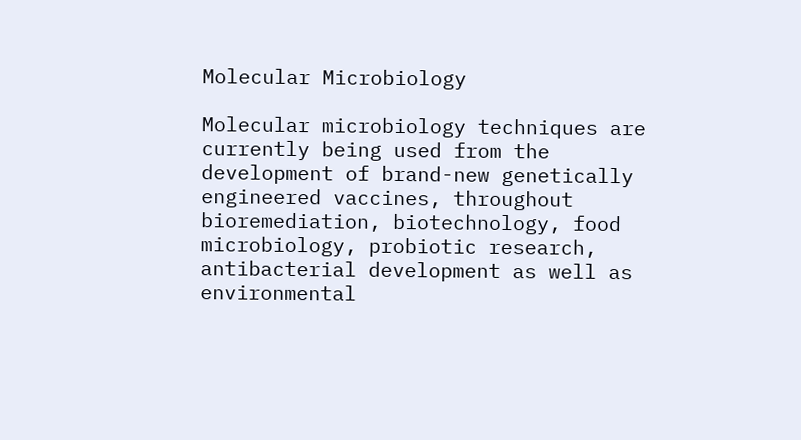Molecular Microbiology

Molecular microbiology techniques are currently being used from the development of brand-new genetically engineered vaccines, throughout bioremediation, biotechnology, food microbiology, probiotic research, antibacterial development as well as environmental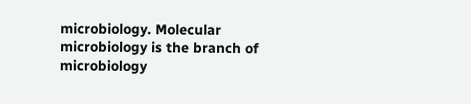microbiology. Molecular microbiology is the branch of microbiology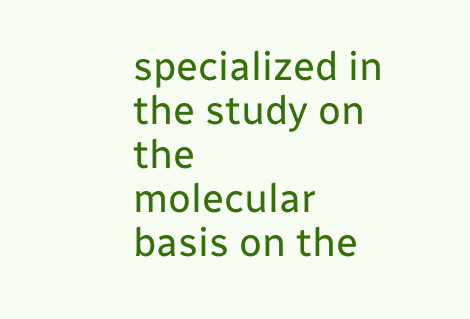specialized in the study on the molecular basis on the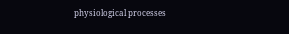physiological processes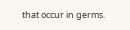that occur in germs.